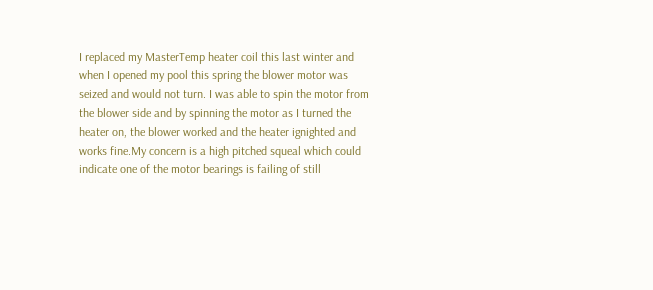I replaced my MasterTemp heater coil this last winter and when I opened my pool this spring the blower motor was seized and would not turn. I was able to spin the motor from the blower side and by spinning the motor as I turned the heater on, the blower worked and the heater ignighted and works fine.My concern is a high pitched squeal which could indicate one of the motor bearings is failing of still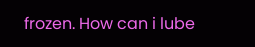frozen. How can i lube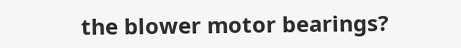the blower motor bearings?